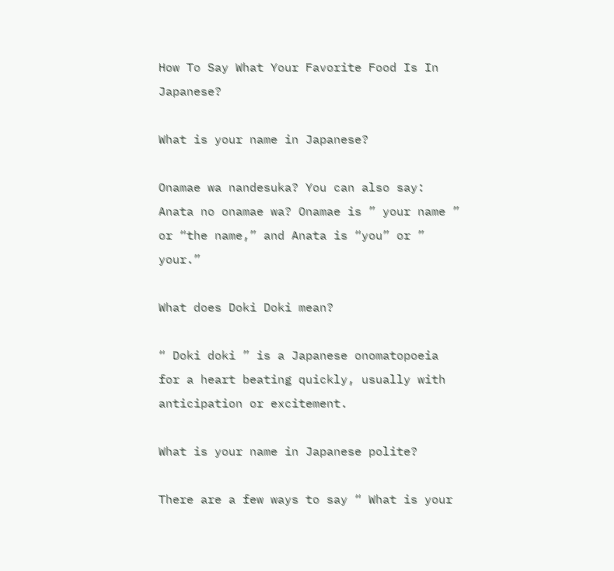How To Say What Your Favorite Food Is In Japanese?

What is your name in Japanese?

Onamae wa nandesuka? You can also say: Anata no onamae wa? Onamae is ” your name ” or “the name,” and Anata is “you” or ” your.”

What does Doki Doki mean?

“ Doki doki ” is a Japanese onomatopoeia for a heart beating quickly, usually with anticipation or excitement.

What is your name in Japanese polite?

There are a few ways to say “ What is your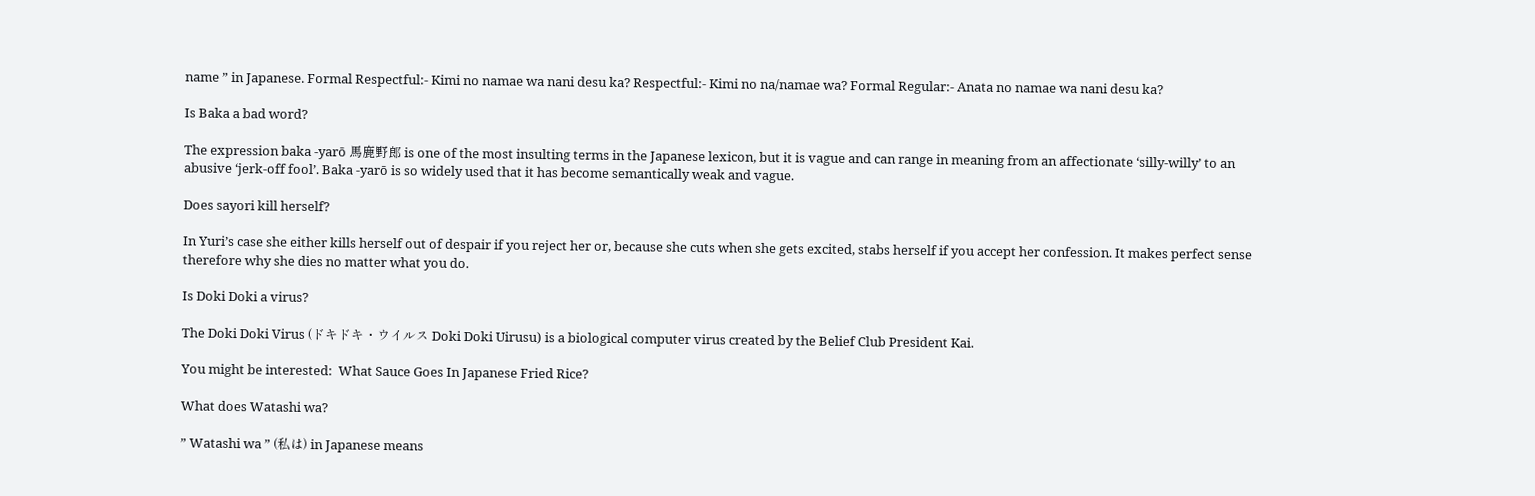name ” in Japanese. Formal Respectful:- Kimi no namae wa nani desu ka? Respectful:- Kimi no na/namae wa? Formal Regular:- Anata no namae wa nani desu ka?

Is Baka a bad word?

The expression baka -yarō 馬鹿野郎 is one of the most insulting terms in the Japanese lexicon, but it is vague and can range in meaning from an affectionate ‘silly-willy’ to an abusive ‘jerk-off fool’. Baka -yarō is so widely used that it has become semantically weak and vague.

Does sayori kill herself?

In Yuri’s case she either kills herself out of despair if you reject her or, because she cuts when she gets excited, stabs herself if you accept her confession. It makes perfect sense therefore why she dies no matter what you do.

Is Doki Doki a virus?

The Doki Doki Virus (ドキドキ・ウイルス Doki Doki Uirusu) is a biological computer virus created by the Belief Club President Kai.

You might be interested:  What Sauce Goes In Japanese Fried Rice?

What does Watashi wa?

” Watashi wa ” (私は) in Japanese means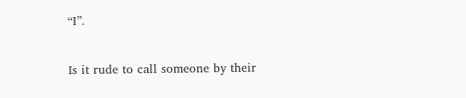“I”.

Is it rude to call someone by their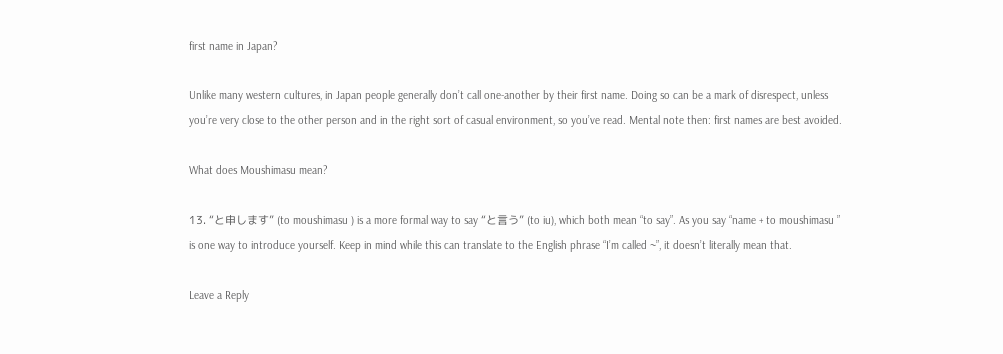first name in Japan?

Unlike many western cultures, in Japan people generally don’t call one-another by their first name. Doing so can be a mark of disrespect, unless you’re very close to the other person and in the right sort of casual environment, so you’ve read. Mental note then: first names are best avoided.

What does Moushimasu mean?

13. “と申します” (to moushimasu ) is a more formal way to say “と言う” (to iu), which both mean “to say”. As you say “name + to moushimasu ” is one way to introduce yourself. Keep in mind while this can translate to the English phrase “I’m called ~”, it doesn’t literally mean that.

Leave a Reply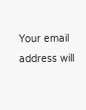Your email address will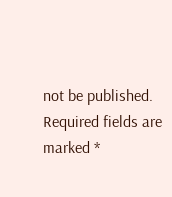not be published. Required fields are marked *